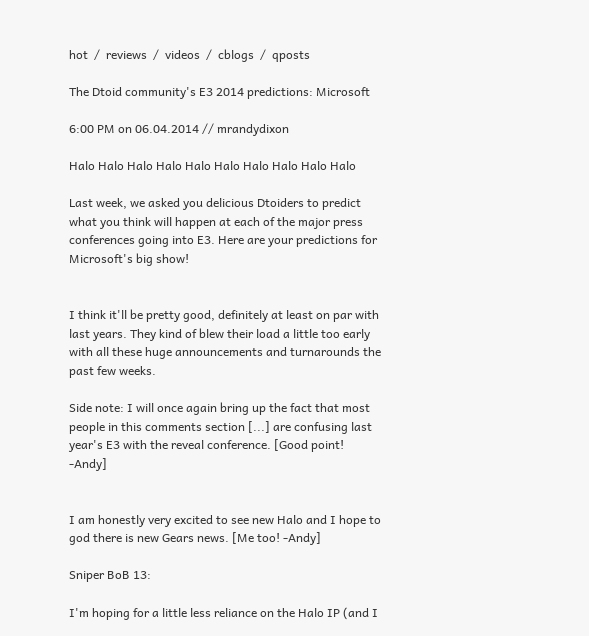hot  /  reviews  /  videos  /  cblogs  /  qposts

The Dtoid community's E3 2014 predictions: Microsoft

6:00 PM on 06.04.2014 // mrandydixon

Halo Halo Halo Halo Halo Halo Halo Halo Halo Halo

Last week, we asked you delicious Dtoiders to predict what you think will happen at each of the major press conferences going into E3. Here are your predictions for Microsoft's big show!


I think it'll be pretty good, definitely at least on par with last years. They kind of blew their load a little too early with all these huge announcements and turnarounds the past few weeks.

Side note: I will once again bring up the fact that most people in this comments section [...] are confusing last year's E3 with the reveal conference. [Good point! -Andy]


I am honestly very excited to see new Halo and I hope to god there is new Gears news. [Me too! -Andy]

Sniper BoB 13:

I'm hoping for a little less reliance on the Halo IP (and I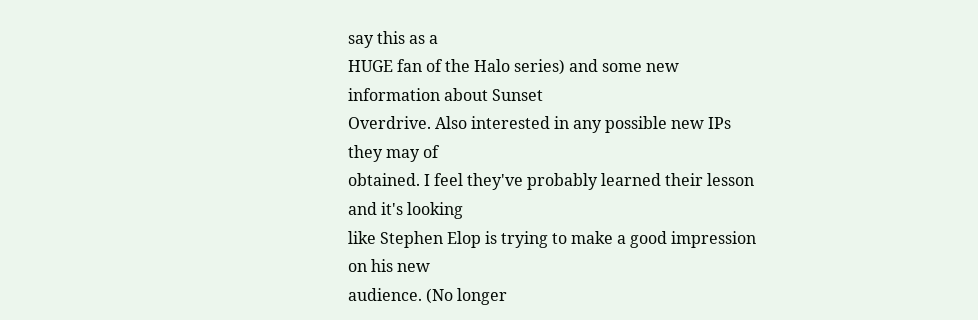say this as a
HUGE fan of the Halo series) and some new information about Sunset
Overdrive. Also interested in any possible new IPs they may of
obtained. I feel they've probably learned their lesson and it's looking
like Stephen Elop is trying to make a good impression on his new
audience. (No longer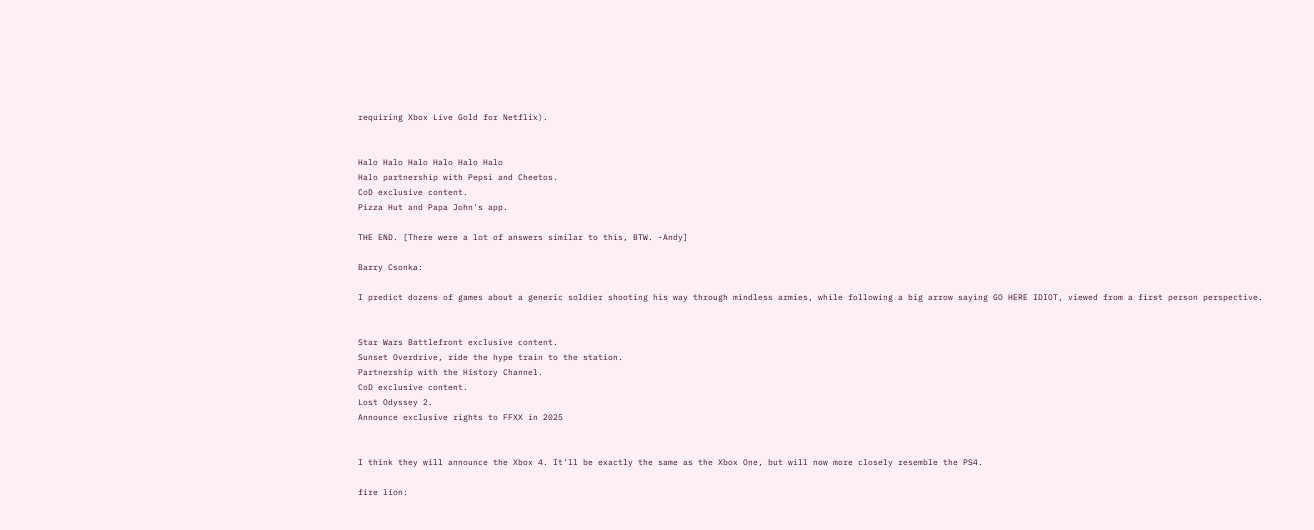requiring Xbox Live Gold for Netflix).


Halo Halo Halo Halo Halo Halo
Halo partnership with Pepsi and Cheetos.
CoD exclusive content.
Pizza Hut and Papa John's app.

THE END. [There were a lot of answers similar to this, BTW. -Andy]

Barry Csonka:

I predict dozens of games about a generic soldier shooting his way through mindless armies, while following a big arrow saying GO HERE IDIOT, viewed from a first person perspective.


Star Wars Battlefront exclusive content.
Sunset Overdrive, ride the hype train to the station.
Partnership with the History Channel.
CoD exclusive content.
Lost Odyssey 2.
Announce exclusive rights to FFXX in 2025


I think they will announce the Xbox 4. It'll be exactly the same as the Xbox One, but will now more closely resemble the PS4.

fire lion: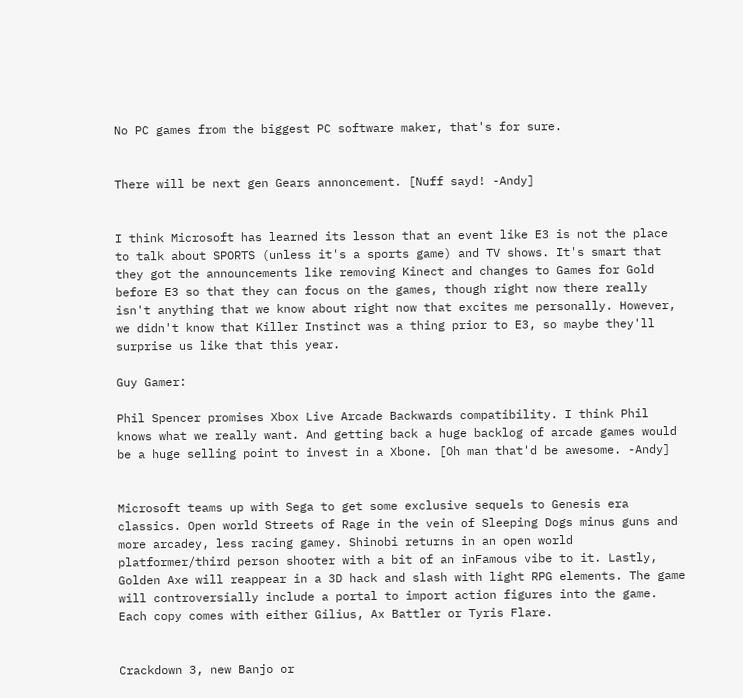No PC games from the biggest PC software maker, that's for sure.


There will be next gen Gears annoncement. [Nuff sayd! -Andy]


I think Microsoft has learned its lesson that an event like E3 is not the place to talk about SPORTS (unless it's a sports game) and TV shows. It's smart that they got the announcements like removing Kinect and changes to Games for Gold before E3 so that they can focus on the games, though right now there really isn't anything that we know about right now that excites me personally. However, we didn't know that Killer Instinct was a thing prior to E3, so maybe they'll surprise us like that this year.

Guy Gamer:

Phil Spencer promises Xbox Live Arcade Backwards compatibility. I think Phil knows what we really want. And getting back a huge backlog of arcade games would be a huge selling point to invest in a Xbone. [Oh man that'd be awesome. -Andy]


Microsoft teams up with Sega to get some exclusive sequels to Genesis era classics. Open world Streets of Rage in the vein of Sleeping Dogs minus guns and more arcadey, less racing gamey. Shinobi returns in an open world platformer/third person shooter with a bit of an inFamous vibe to it. Lastly, Golden Axe will reappear in a 3D hack and slash with light RPG elements. The game will controversially include a portal to import action figures into the game. Each copy comes with either Gilius, Ax Battler or Tyris Flare.


Crackdown 3, new Banjo or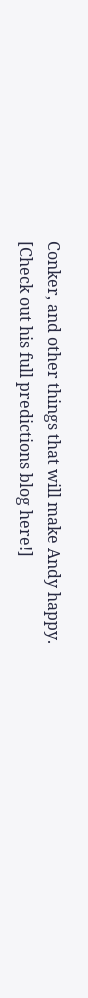Conker, and other things that will make Andy happy. [Check out his full predictions blog here!]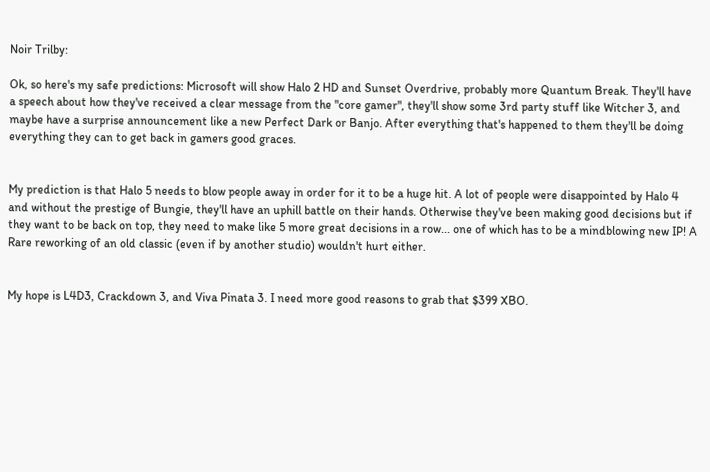Noir Trilby:

Ok, so here's my safe predictions: Microsoft will show Halo 2 HD and Sunset Overdrive, probably more Quantum Break. They'll have a speech about how they've received a clear message from the "core gamer", they'll show some 3rd party stuff like Witcher 3, and maybe have a surprise announcement like a new Perfect Dark or Banjo. After everything that's happened to them they'll be doing everything they can to get back in gamers good graces.


My prediction is that Halo 5 needs to blow people away in order for it to be a huge hit. A lot of people were disappointed by Halo 4 and without the prestige of Bungie, they'll have an uphill battle on their hands. Otherwise they've been making good decisions but if they want to be back on top, they need to make like 5 more great decisions in a row... one of which has to be a mindblowing new IP! A Rare reworking of an old classic (even if by another studio) wouldn't hurt either.


My hope is L4D3, Crackdown 3, and Viva Pinata 3. I need more good reasons to grab that $399 XBO.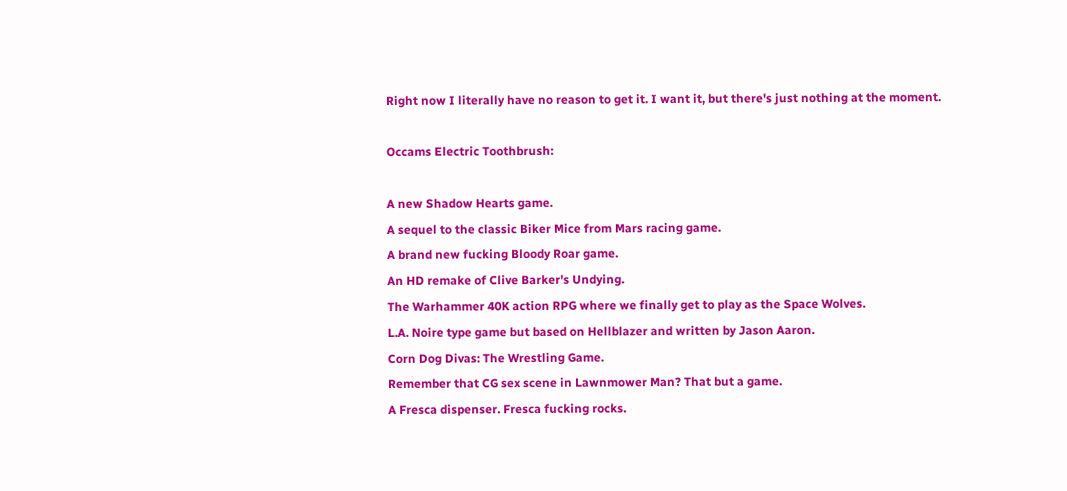Right now I literally have no reason to get it. I want it, but there's just nothing at the moment.

Occams Electric Toothbrush:

A new Shadow Hearts game.
A sequel to the classic Biker Mice from Mars racing game.
A brand new fucking Bloody Roar game.
An HD remake of Clive Barker's Undying.
The Warhammer 40K action RPG where we finally get to play as the Space Wolves.
L.A. Noire type game but based on Hellblazer and written by Jason Aaron.
Corn Dog Divas: The Wrestling Game.
Remember that CG sex scene in Lawnmower Man? That but a game.
A Fresca dispenser. Fresca fucking rocks.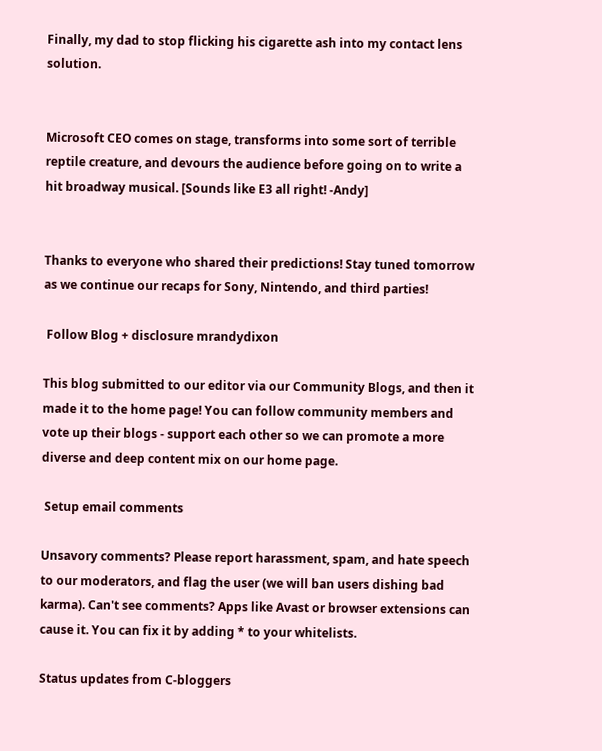Finally, my dad to stop flicking his cigarette ash into my contact lens solution.


Microsoft CEO comes on stage, transforms into some sort of terrible reptile creature, and devours the audience before going on to write a hit broadway musical. [Sounds like E3 all right! -Andy]


Thanks to everyone who shared their predictions! Stay tuned tomorrow as we continue our recaps for Sony, Nintendo, and third parties!

 Follow Blog + disclosure mrandydixon

This blog submitted to our editor via our Community Blogs, and then it made it to the home page! You can follow community members and vote up their blogs - support each other so we can promote a more diverse and deep content mix on our home page.

 Setup email comments

Unsavory comments? Please report harassment, spam, and hate speech to our moderators, and flag the user (we will ban users dishing bad karma). Can't see comments? Apps like Avast or browser extensions can cause it. You can fix it by adding * to your whitelists.

Status updates from C-bloggers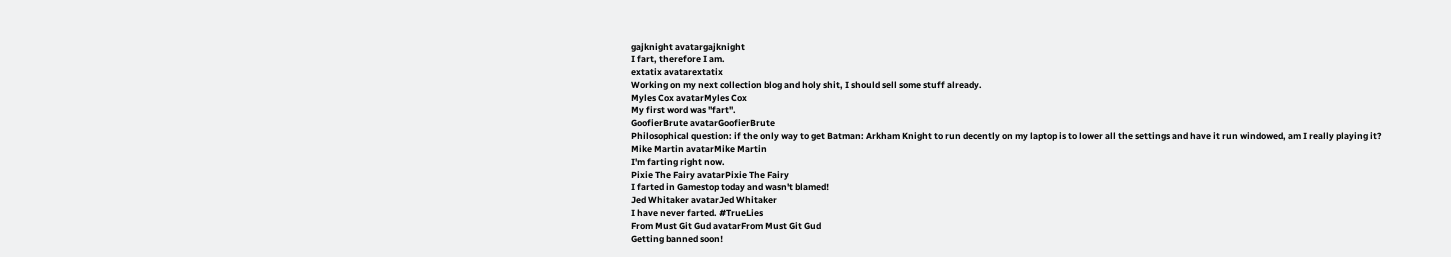gajknight avatargajknight
I fart, therefore I am.
extatix avatarextatix
Working on my next collection blog and holy shit, I should sell some stuff already.
Myles Cox avatarMyles Cox
My first word was "fart".
GoofierBrute avatarGoofierBrute
Philosophical question: if the only way to get Batman: Arkham Knight to run decently on my laptop is to lower all the settings and have it run windowed, am I really playing it?
Mike Martin avatarMike Martin
I'm farting right now.
Pixie The Fairy avatarPixie The Fairy
I farted in Gamestop today and wasn't blamed!
Jed Whitaker avatarJed Whitaker
I have never farted. #TrueLies
From Must Git Gud avatarFrom Must Git Gud
Getting banned soon!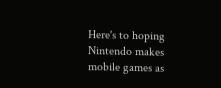Here's to hoping Nintendo makes mobile games as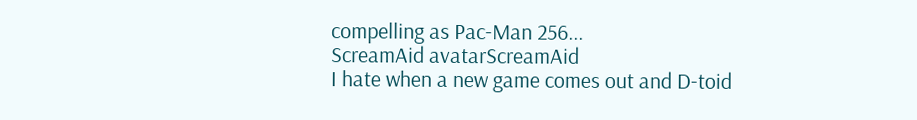compelling as Pac-Man 256...
ScreamAid avatarScreamAid
I hate when a new game comes out and D-toid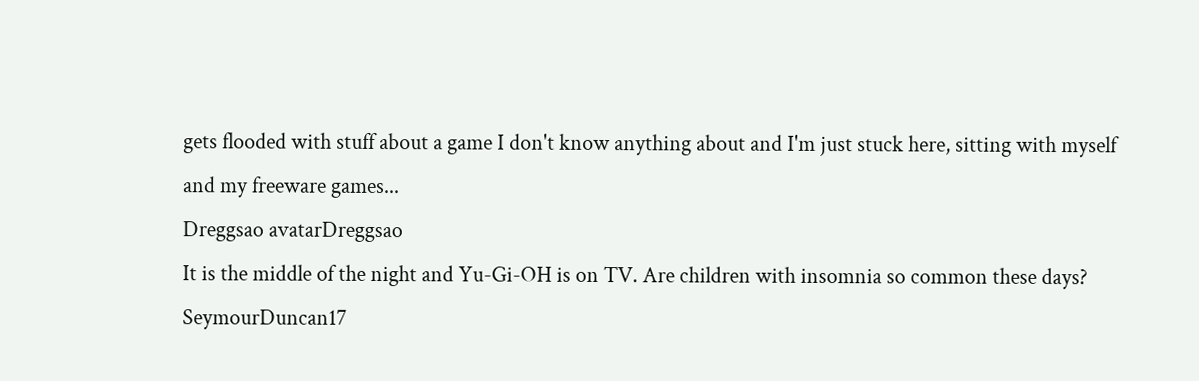gets flooded with stuff about a game I don't know anything about and I'm just stuck here, sitting with myself and my freeware games...
Dreggsao avatarDreggsao
It is the middle of the night and Yu-Gi-OH is on TV. Are children with insomnia so common these days?
SeymourDuncan17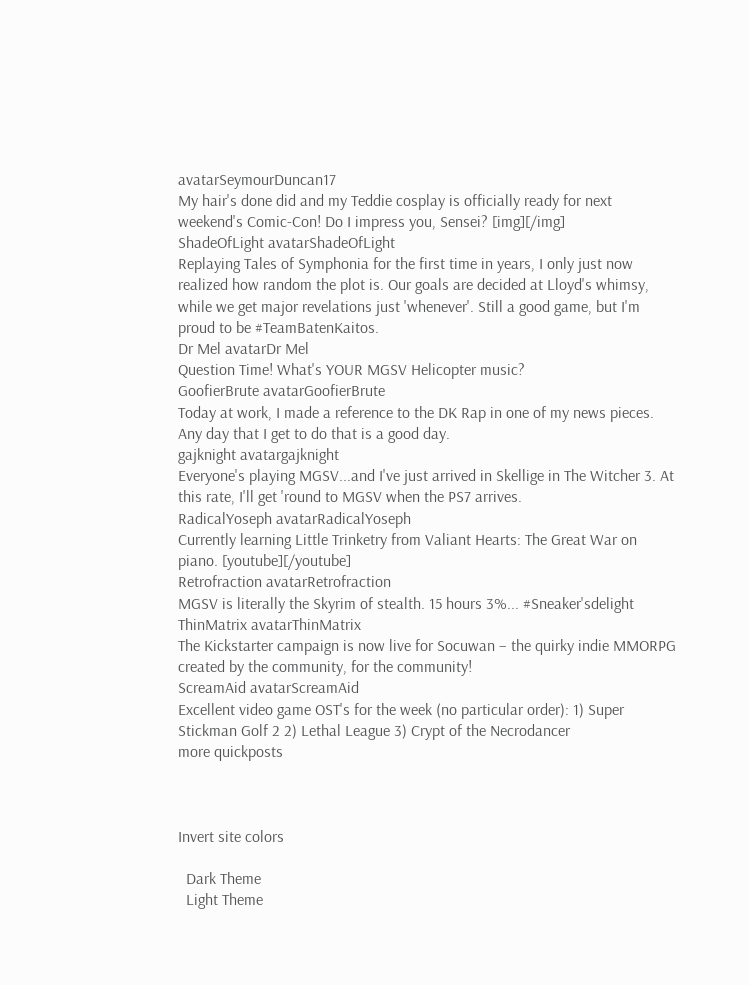avatarSeymourDuncan17
My hair's done did and my Teddie cosplay is officially ready for next weekend's Comic-Con! Do I impress you, Sensei? [img][/img]
ShadeOfLight avatarShadeOfLight
Replaying Tales of Symphonia for the first time in years, I only just now realized how random the plot is. Our goals are decided at Lloyd's whimsy, while we get major revelations just 'whenever'. Still a good game, but I'm proud to be #TeamBatenKaitos.
Dr Mel avatarDr Mel
Question Time! What's YOUR MGSV Helicopter music?
GoofierBrute avatarGoofierBrute
Today at work, I made a reference to the DK Rap in one of my news pieces. Any day that I get to do that is a good day.
gajknight avatargajknight
Everyone's playing MGSV...and I've just arrived in Skellige in The Witcher 3. At this rate, I'll get 'round to MGSV when the PS7 arrives.
RadicalYoseph avatarRadicalYoseph
Currently learning Little Trinketry from Valiant Hearts: The Great War on piano. [youtube][/youtube]
Retrofraction avatarRetrofraction
MGSV is literally the Skyrim of stealth. 15 hours 3%... #Sneaker'sdelight
ThinMatrix avatarThinMatrix
The Kickstarter campaign is now live for Socuwan – the quirky indie MMORPG created by the community, for the community!
ScreamAid avatarScreamAid
Excellent video game OST's for the week (no particular order): 1) Super Stickman Golf 2 2) Lethal League 3) Crypt of the Necrodancer
more quickposts



Invert site colors

  Dark Theme
  Light Theme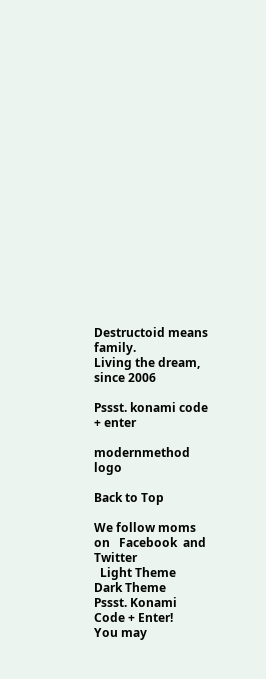Destructoid means family.
Living the dream, since 2006

Pssst. konami code + enter

modernmethod logo

Back to Top

We follow moms on   Facebook  and   Twitter
  Light Theme      Dark Theme
Pssst. Konami Code + Enter!
You may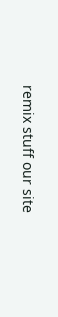remix stuff our site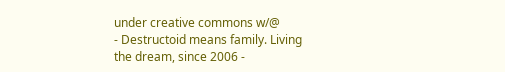under creative commons w/@
- Destructoid means family. Living the dream, since 2006 -